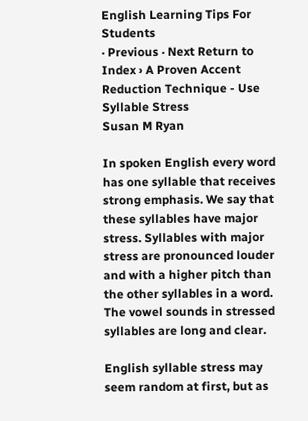English Learning Tips For Students
· Previous · Next Return to Index › A Proven Accent Reduction Technique - Use Syllable Stress
Susan M Ryan

In spoken English every word has one syllable that receives strong emphasis. We say that these syllables have major stress. Syllables with major stress are pronounced louder and with a higher pitch than the other syllables in a word. The vowel sounds in stressed syllables are long and clear.

English syllable stress may seem random at first, but as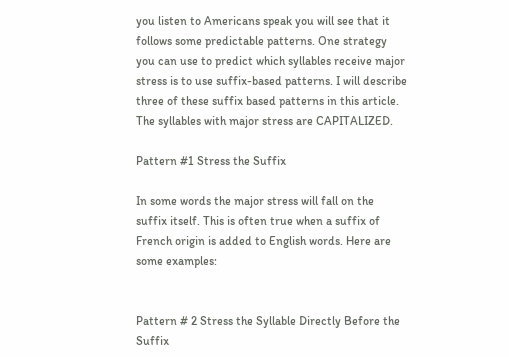you listen to Americans speak you will see that it follows some predictable patterns. One strategy you can use to predict which syllables receive major stress is to use suffix-based patterns. I will describe three of these suffix based patterns in this article. The syllables with major stress are CAPITALIZED.

Pattern #1 Stress the Suffix

In some words the major stress will fall on the suffix itself. This is often true when a suffix of French origin is added to English words. Here are some examples:


Pattern # 2 Stress the Syllable Directly Before the Suffix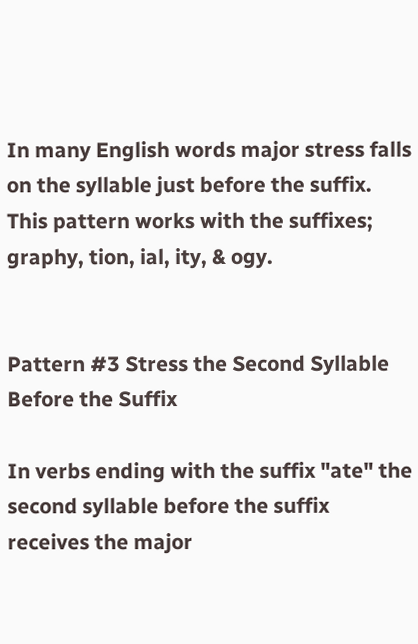In many English words major stress falls on the syllable just before the suffix. This pattern works with the suffixes; graphy, tion, ial, ity, & ogy.


Pattern #3 Stress the Second Syllable Before the Suffix

In verbs ending with the suffix "ate" the second syllable before the suffix receives the major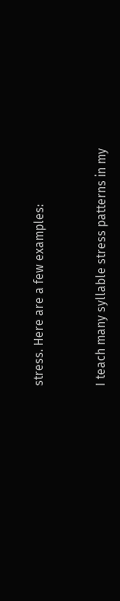stress. Here are a few examples:


I teach many syllable stress patterns in my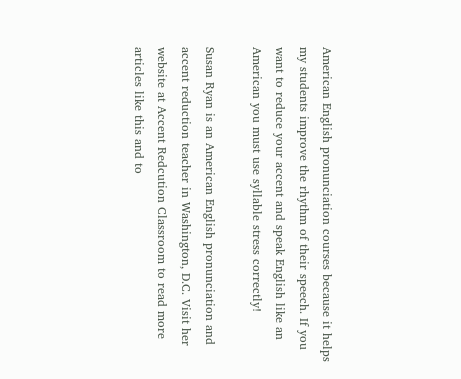American English pronunciation courses because it helps my students improve the rhythm of their speech. If you want to reduce your accent and speak English like an American you must use syllable stress correctly!

Susan Ryan is an American English pronunciation and accent reduction teacher in Washington, D.C. Visit her website at Accent Redcution Classroom to read more articles like this and to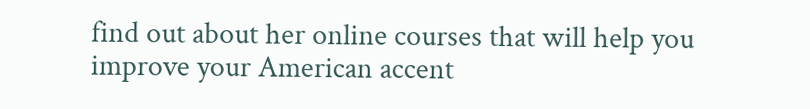find out about her online courses that will help you improve your American accent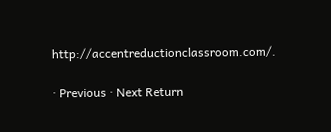http://accentreductionclassroom.com/.

· Previous · Next Return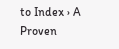to Index › A Proven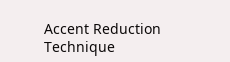Accent Reduction Technique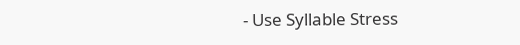- Use Syllable Stress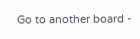Go to another board -